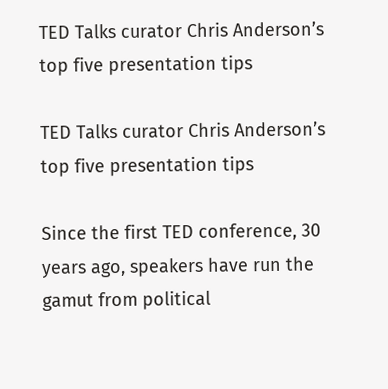TED Talks curator Chris Anderson’s top five presentation tips

TED Talks curator Chris Anderson’s top five presentation tips

Since the first TED conference, 30 years ago, speakers have run the gamut from political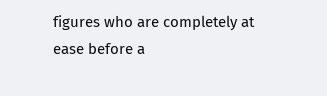figures who are completely at ease before a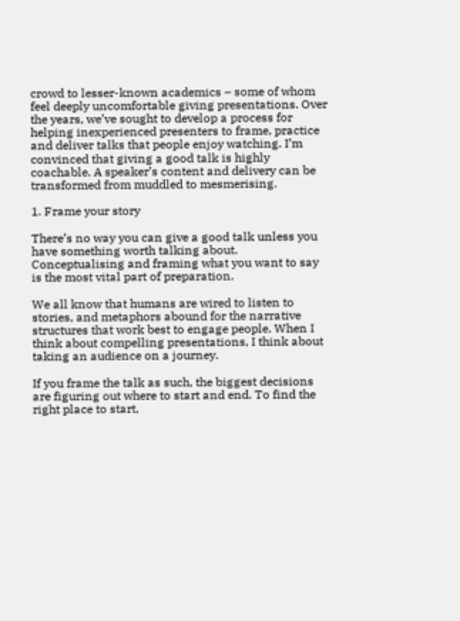crowd to lesser-known academics – some of whom feel deeply uncomfortable giving presentations. Over the years, we’ve sought to develop a process for helping inexperienced presenters to frame, practice and deliver talks that people enjoy watching. I’m convinced that giving a good talk is highly coachable. A speaker’s content and delivery can be transformed from muddled to mesmerising.

1. Frame your story

There’s no way you can give a good talk unless you have something worth talking about. Conceptualising and framing what you want to say is the most vital part of preparation.

We all know that humans are wired to listen to stories, and metaphors abound for the narrative structures that work best to engage people. When I think about compelling presentations, I think about taking an audience on a journey.

If you frame the talk as such, the biggest decisions are figuring out where to start and end. To find the right place to start,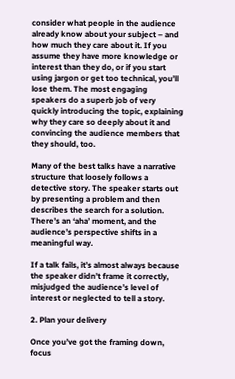consider what people in the audience already know about your subject – and how much they care about it. If you assume they have more knowledge or interest than they do, or if you start using jargon or get too technical, you’ll lose them. The most engaging speakers do a superb job of very quickly introducing the topic, explaining why they care so deeply about it and convincing the audience members that they should, too.

Many of the best talks have a narrative structure that loosely follows a detective story. The speaker starts out by presenting a problem and then describes the search for a solution. There’s an ‘aha’ moment, and the audience’s perspective shifts in a meaningful way.

If a talk fails, it’s almost always because the speaker didn’t frame it correctly, misjudged the audience’s level of interest or neglected to tell a story.

2. Plan your delivery

Once you’ve got the framing down, focus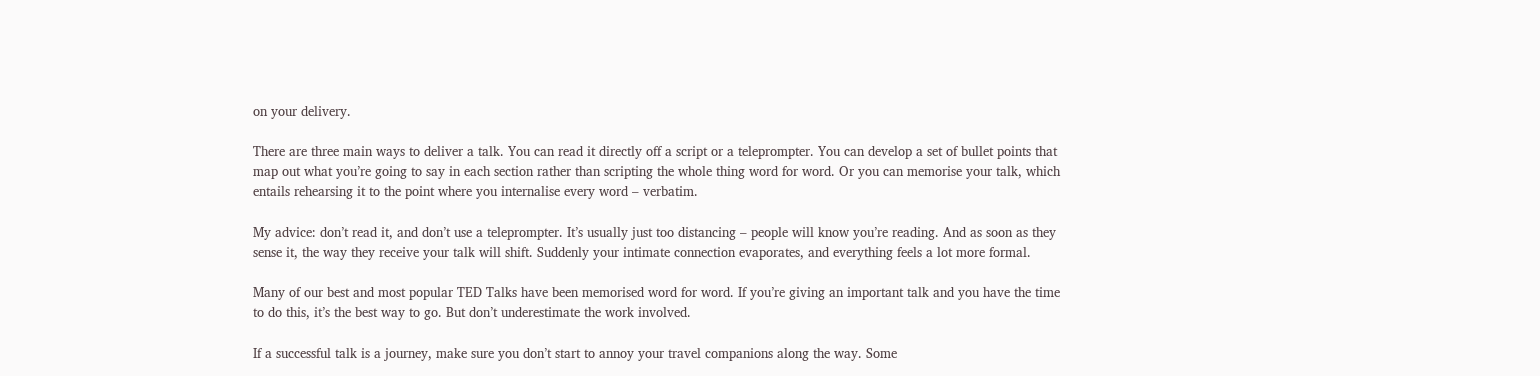on your delivery.

There are three main ways to deliver a talk. You can read it directly off a script or a teleprompter. You can develop a set of bullet points that map out what you’re going to say in each section rather than scripting the whole thing word for word. Or you can memorise your talk, which entails rehearsing it to the point where you internalise every word – verbatim.

My advice: don’t read it, and don’t use a teleprompter. It’s usually just too distancing – people will know you’re reading. And as soon as they sense it, the way they receive your talk will shift. Suddenly your intimate connection evaporates, and everything feels a lot more formal.

Many of our best and most popular TED Talks have been memorised word for word. If you’re giving an important talk and you have the time to do this, it’s the best way to go. But don’t underestimate the work involved.

If a successful talk is a journey, make sure you don’t start to annoy your travel companions along the way. Some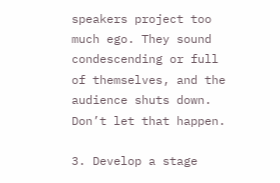speakers project too much ego. They sound condescending or full of themselves, and the audience shuts down. Don’t let that happen.

3. Develop a stage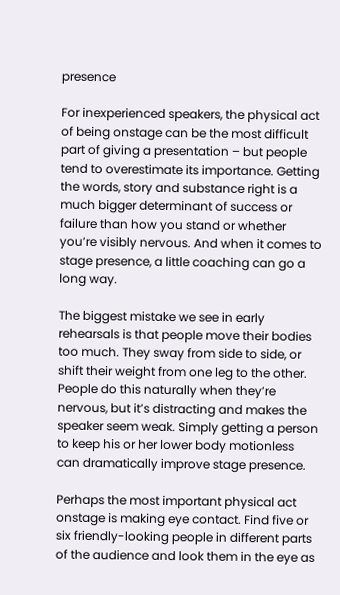presence

For inexperienced speakers, the physical act of being onstage can be the most difficult part of giving a presentation – but people tend to overestimate its importance. Getting the words, story and substance right is a much bigger determinant of success or failure than how you stand or whether you’re visibly nervous. And when it comes to stage presence, a little coaching can go a long way.

The biggest mistake we see in early rehearsals is that people move their bodies too much. They sway from side to side, or shift their weight from one leg to the other. People do this naturally when they’re nervous, but it’s distracting and makes the speaker seem weak. Simply getting a person to keep his or her lower body motionless can dramatically improve stage presence.

Perhaps the most important physical act onstage is making eye contact. Find five or six friendly-looking people in different parts of the audience and look them in the eye as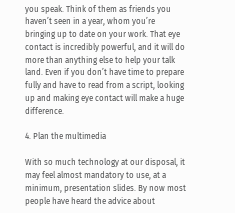you speak. Think of them as friends you haven’t seen in a year, whom you’re bringing up to date on your work. That eye contact is incredibly powerful, and it will do more than anything else to help your talk land. Even if you don’t have time to prepare fully and have to read from a script, looking up and making eye contact will make a huge difference.

4. Plan the multimedia

With so much technology at our disposal, it may feel almost mandatory to use, at a minimum, presentation slides. By now most people have heard the advice about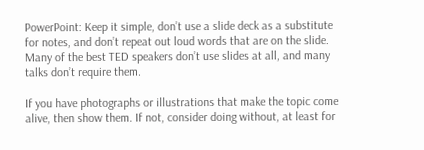PowerPoint: Keep it simple, don’t use a slide deck as a substitute for notes, and don’t repeat out loud words that are on the slide. Many of the best TED speakers don’t use slides at all, and many talks don’t require them.

If you have photographs or illustrations that make the topic come alive, then show them. If not, consider doing without, at least for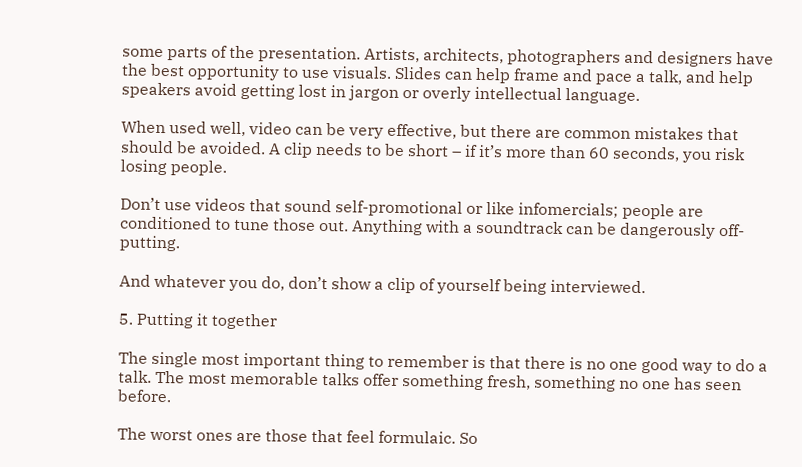some parts of the presentation. Artists, architects, photographers and designers have the best opportunity to use visuals. Slides can help frame and pace a talk, and help speakers avoid getting lost in jargon or overly intellectual language.

When used well, video can be very effective, but there are common mistakes that should be avoided. A clip needs to be short – if it’s more than 60 seconds, you risk losing people.

Don’t use videos that sound self-promotional or like infomercials; people are conditioned to tune those out. Anything with a soundtrack can be dangerously off-putting.

And whatever you do, don’t show a clip of yourself being interviewed.

5. Putting it together

The single most important thing to remember is that there is no one good way to do a talk. The most memorable talks offer something fresh, something no one has seen before.

The worst ones are those that feel formulaic. So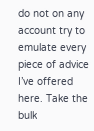do not on any account try to emulate every piece of advice I’ve offered here. Take the bulk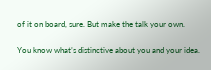of it on board, sure. But make the talk your own.

You know what’s distinctive about you and your idea.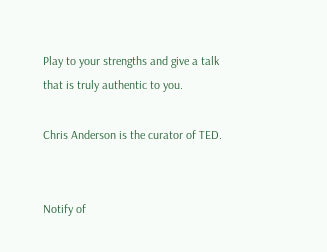Play to your strengths and give a talk that is truly authentic to you.

Chris Anderson is the curator of TED.


Notify of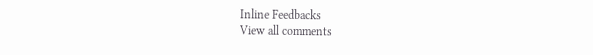Inline Feedbacks
View all comments